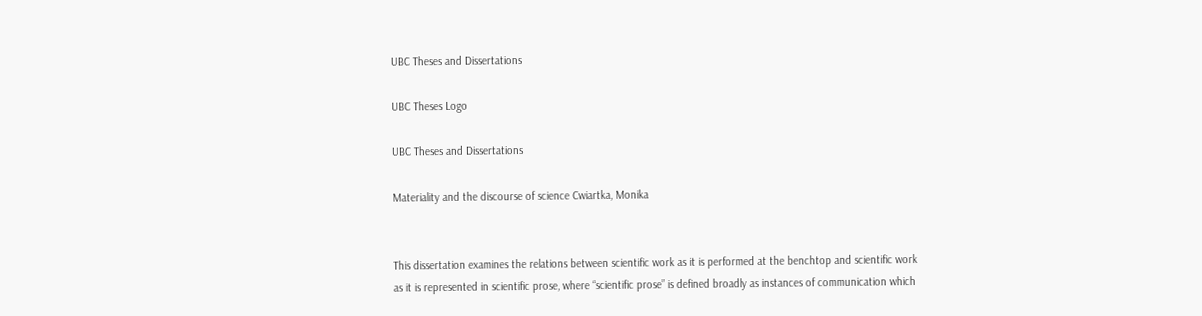UBC Theses and Dissertations

UBC Theses Logo

UBC Theses and Dissertations

Materiality and the discourse of science Cwiartka, Monika


This dissertation examines the relations between scientific work as it is performed at the benchtop and scientific work as it is represented in scientific prose, where “scientific prose” is defined broadly as instances of communication which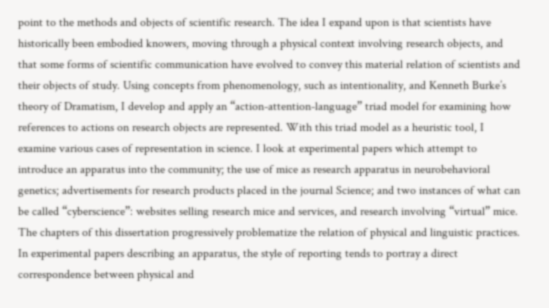point to the methods and objects of scientific research. The idea I expand upon is that scientists have historically been embodied knowers, moving through a physical context involving research objects, and that some forms of scientific communication have evolved to convey this material relation of scientists and their objects of study. Using concepts from phenomenology, such as intentionality, and Kenneth Burke’s theory of Dramatism, I develop and apply an “action-attention-language” triad model for examining how references to actions on research objects are represented. With this triad model as a heuristic tool, I examine various cases of representation in science. I look at experimental papers which attempt to introduce an apparatus into the community; the use of mice as research apparatus in neurobehavioral genetics; advertisements for research products placed in the journal Science; and two instances of what can be called “cyberscience”: websites selling research mice and services, and research involving “virtual” mice. The chapters of this dissertation progressively problematize the relation of physical and linguistic practices. In experimental papers describing an apparatus, the style of reporting tends to portray a direct correspondence between physical and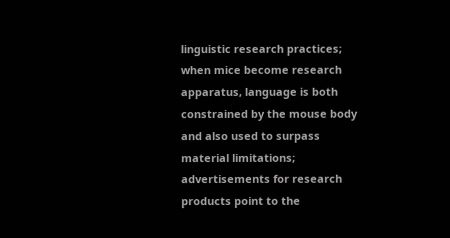linguistic research practices; when mice become research apparatus, language is both constrained by the mouse body and also used to surpass material limitations; advertisements for research products point to the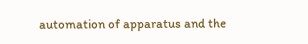automation of apparatus and the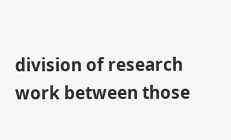division of research work between those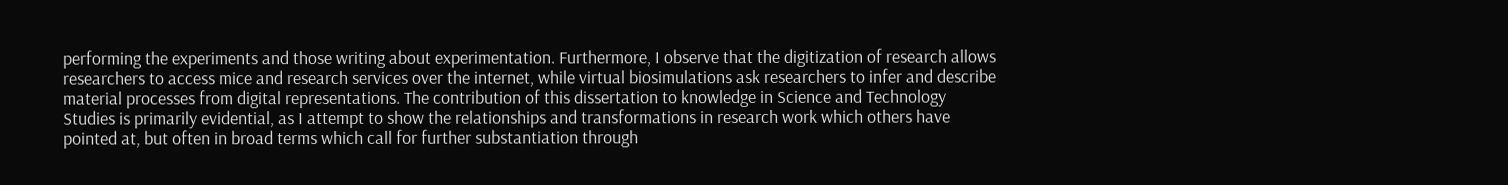performing the experiments and those writing about experimentation. Furthermore, I observe that the digitization of research allows researchers to access mice and research services over the internet, while virtual biosimulations ask researchers to infer and describe material processes from digital representations. The contribution of this dissertation to knowledge in Science and Technology Studies is primarily evidential, as I attempt to show the relationships and transformations in research work which others have pointed at, but often in broad terms which call for further substantiation through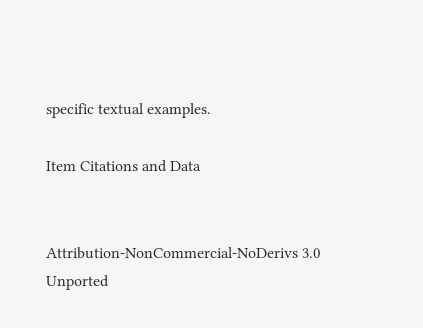specific textual examples.

Item Citations and Data


Attribution-NonCommercial-NoDerivs 3.0 Unported